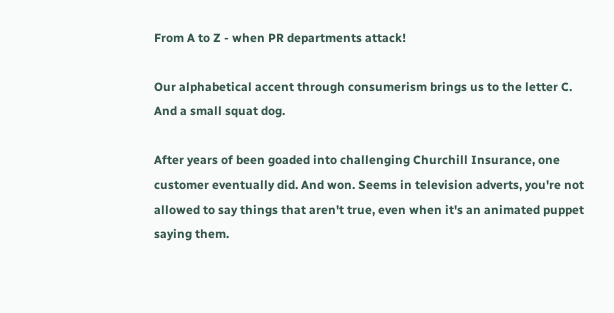From A to Z - when PR departments attack!

Our alphabetical accent through consumerism brings us to the letter C. And a small squat dog.

After years of been goaded into challenging Churchill Insurance, one customer eventually did. And won. Seems in television adverts, you're not allowed to say things that aren't true, even when it's an animated puppet saying them.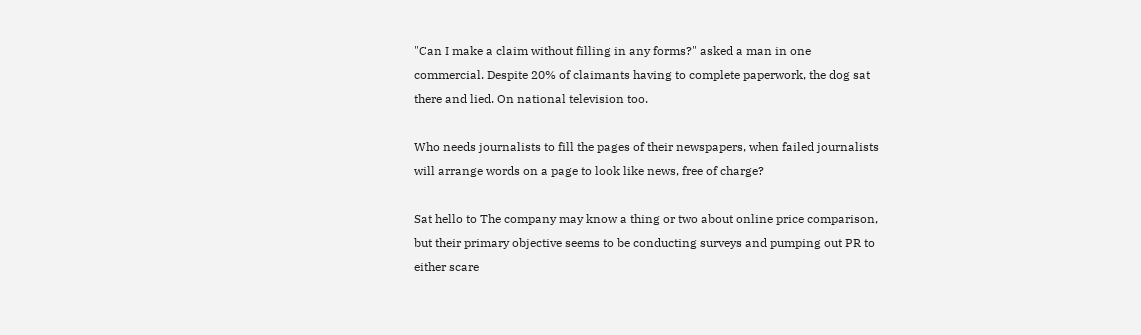"Can I make a claim without filling in any forms?" asked a man in one commercial. Despite 20% of claimants having to complete paperwork, the dog sat there and lied. On national television too.

Who needs journalists to fill the pages of their newspapers, when failed journalists will arrange words on a page to look like news, free of charge?

Sat hello to The company may know a thing or two about online price comparison, but their primary objective seems to be conducting surveys and pumping out PR to either scare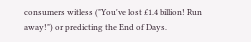consumers witless ("You've lost £1.4 billion! Run away!") or predicting the End of Days.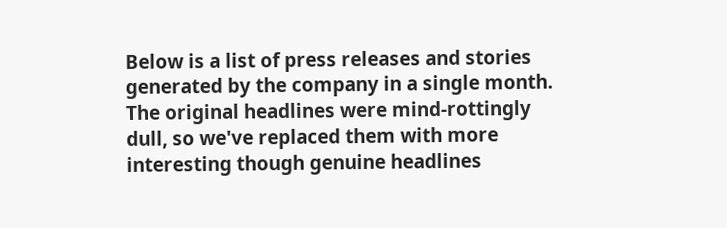Below is a list of press releases and stories generated by the company in a single month. The original headlines were mind-rottingly dull, so we've replaced them with more interesting though genuine headlines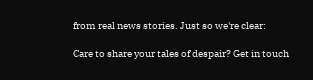from real news stories. Just so we're clear:

Care to share your tales of despair? Get in touch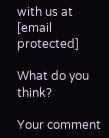with us at [email protected]

What do you think?

Your comment